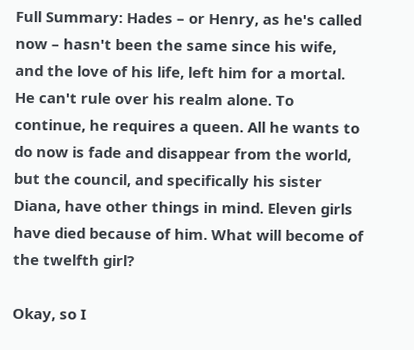Full Summary: Hades – or Henry, as he's called now – hasn't been the same since his wife, and the love of his life, left him for a mortal. He can't rule over his realm alone. To continue, he requires a queen. All he wants to do now is fade and disappear from the world, but the council, and specifically his sister Diana, have other things in mind. Eleven girls have died because of him. What will become of the twelfth girl?

Okay, so I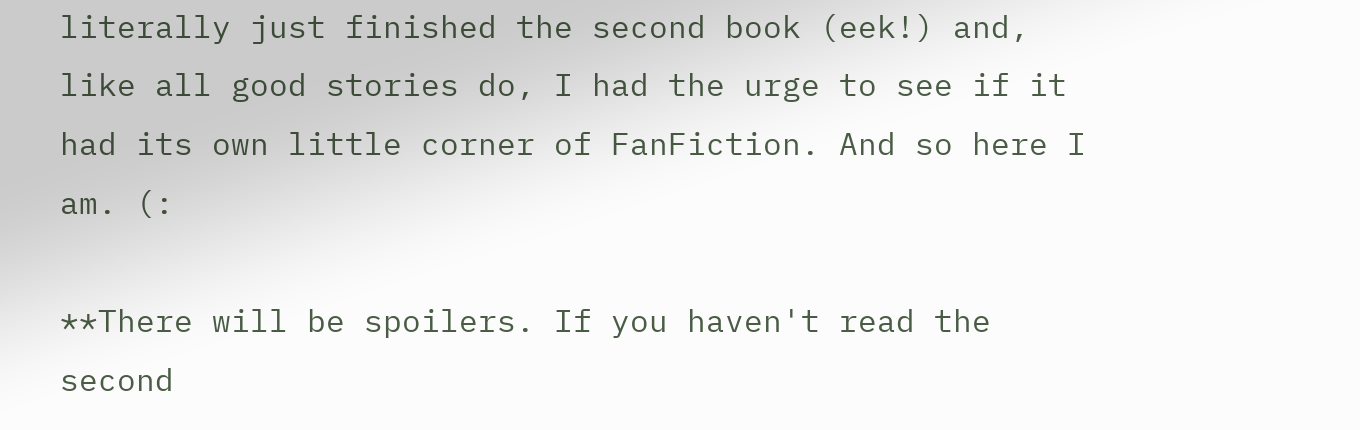literally just finished the second book (eek!) and, like all good stories do, I had the urge to see if it had its own little corner of FanFiction. And so here I am. (:

**There will be spoilers. If you haven't read the second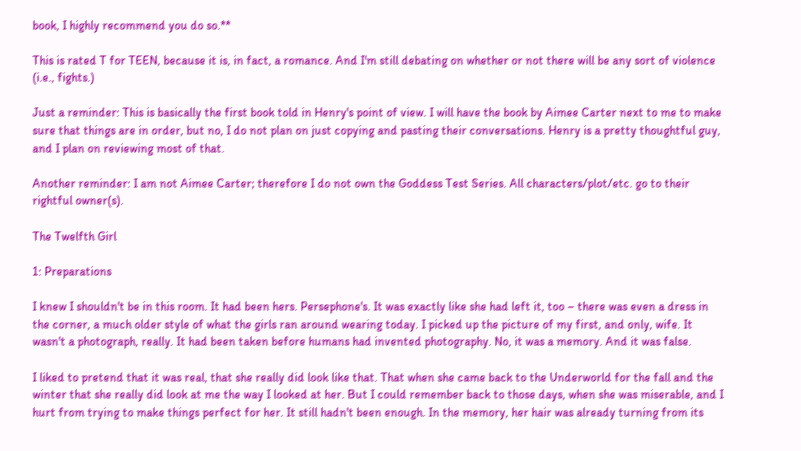book, I highly recommend you do so.**

This is rated T for TEEN, because it is, in fact, a romance. And I'm still debating on whether or not there will be any sort of violence (i.e., fights.)

Just a reminder: This is basically the first book told in Henry's point of view. I will have the book by Aimee Carter next to me to make sure that things are in order, but no, I do not plan on just copying and pasting their conversations. Henry is a pretty thoughtful guy, and I plan on reviewing most of that.

Another reminder: I am not Aimee Carter; therefore I do not own the Goddess Test Series. All characters/plot/etc. go to their rightful owner(s).

The Twelfth Girl

1: Preparations

I knew I shouldn't be in this room. It had been hers. Persephone's. It was exactly like she had left it, too – there was even a dress in the corner, a much older style of what the girls ran around wearing today. I picked up the picture of my first, and only, wife. It wasn't a photograph, really. It had been taken before humans had invented photography. No, it was a memory. And it was false.

I liked to pretend that it was real, that she really did look like that. That when she came back to the Underworld for the fall and the winter that she really did look at me the way I looked at her. But I could remember back to those days, when she was miserable, and I hurt from trying to make things perfect for her. It still hadn't been enough. In the memory, her hair was already turning from its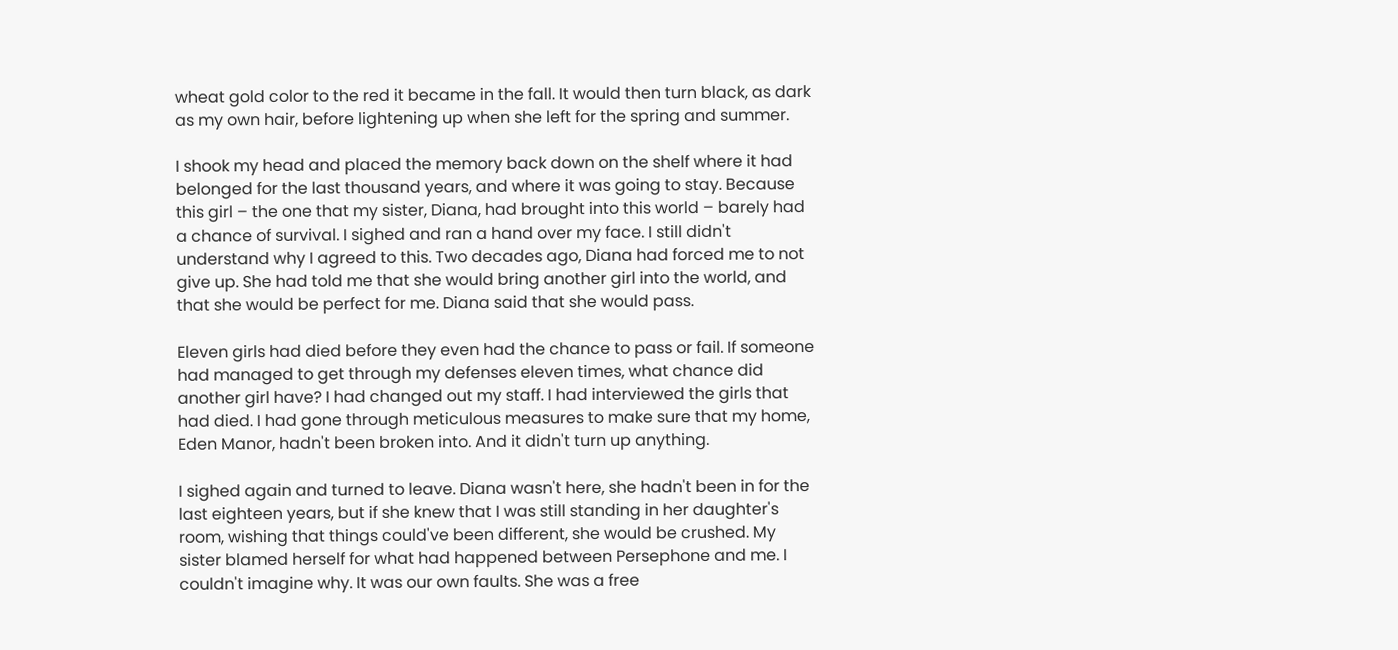wheat gold color to the red it became in the fall. It would then turn black, as dark as my own hair, before lightening up when she left for the spring and summer.

I shook my head and placed the memory back down on the shelf where it had belonged for the last thousand years, and where it was going to stay. Because this girl – the one that my sister, Diana, had brought into this world – barely had a chance of survival. I sighed and ran a hand over my face. I still didn't understand why I agreed to this. Two decades ago, Diana had forced me to not give up. She had told me that she would bring another girl into the world, and that she would be perfect for me. Diana said that she would pass.

Eleven girls had died before they even had the chance to pass or fail. If someone had managed to get through my defenses eleven times, what chance did another girl have? I had changed out my staff. I had interviewed the girls that had died. I had gone through meticulous measures to make sure that my home, Eden Manor, hadn't been broken into. And it didn't turn up anything.

I sighed again and turned to leave. Diana wasn't here, she hadn't been in for the last eighteen years, but if she knew that I was still standing in her daughter's room, wishing that things could've been different, she would be crushed. My sister blamed herself for what had happened between Persephone and me. I couldn't imagine why. It was our own faults. She was a free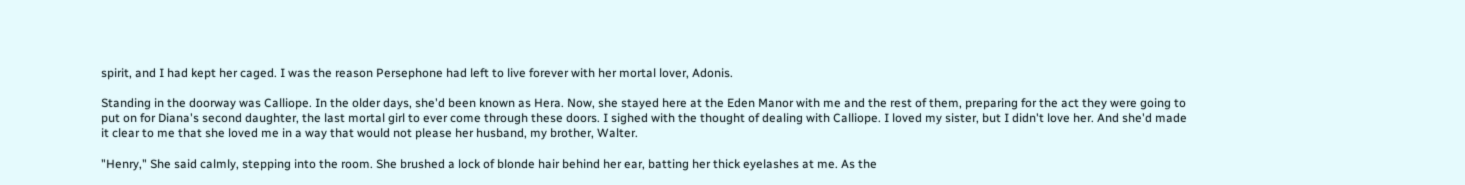spirit, and I had kept her caged. I was the reason Persephone had left to live forever with her mortal lover, Adonis.

Standing in the doorway was Calliope. In the older days, she'd been known as Hera. Now, she stayed here at the Eden Manor with me and the rest of them, preparing for the act they were going to put on for Diana's second daughter, the last mortal girl to ever come through these doors. I sighed with the thought of dealing with Calliope. I loved my sister, but I didn't love her. And she'd made it clear to me that she loved me in a way that would not please her husband, my brother, Walter.

"Henry," She said calmly, stepping into the room. She brushed a lock of blonde hair behind her ear, batting her thick eyelashes at me. As the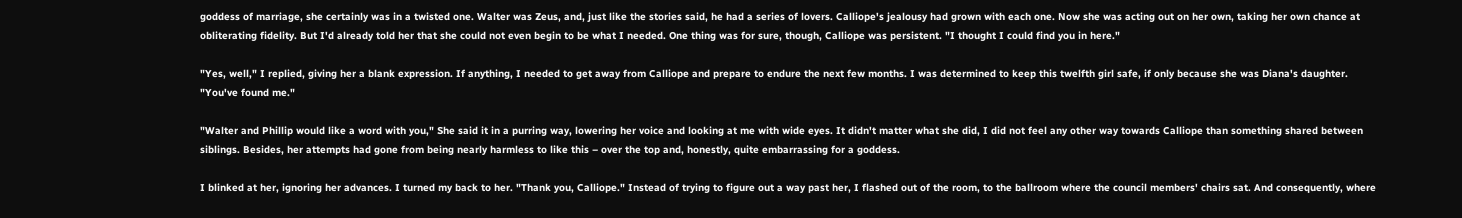goddess of marriage, she certainly was in a twisted one. Walter was Zeus, and, just like the stories said, he had a series of lovers. Calliope's jealousy had grown with each one. Now she was acting out on her own, taking her own chance at obliterating fidelity. But I'd already told her that she could not even begin to be what I needed. One thing was for sure, though, Calliope was persistent. "I thought I could find you in here."

"Yes, well," I replied, giving her a blank expression. If anything, I needed to get away from Calliope and prepare to endure the next few months. I was determined to keep this twelfth girl safe, if only because she was Diana's daughter. "You've found me."

"Walter and Phillip would like a word with you," She said it in a purring way, lowering her voice and looking at me with wide eyes. It didn't matter what she did, I did not feel any other way towards Calliope than something shared between siblings. Besides, her attempts had gone from being nearly harmless to like this – over the top and, honestly, quite embarrassing for a goddess.

I blinked at her, ignoring her advances. I turned my back to her. "Thank you, Calliope." Instead of trying to figure out a way past her, I flashed out of the room, to the ballroom where the council members' chairs sat. And consequently, where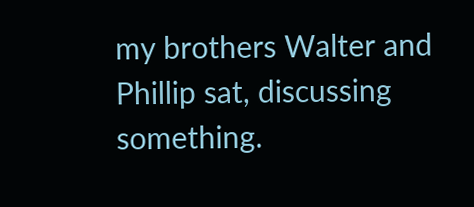my brothers Walter and Phillip sat, discussing something.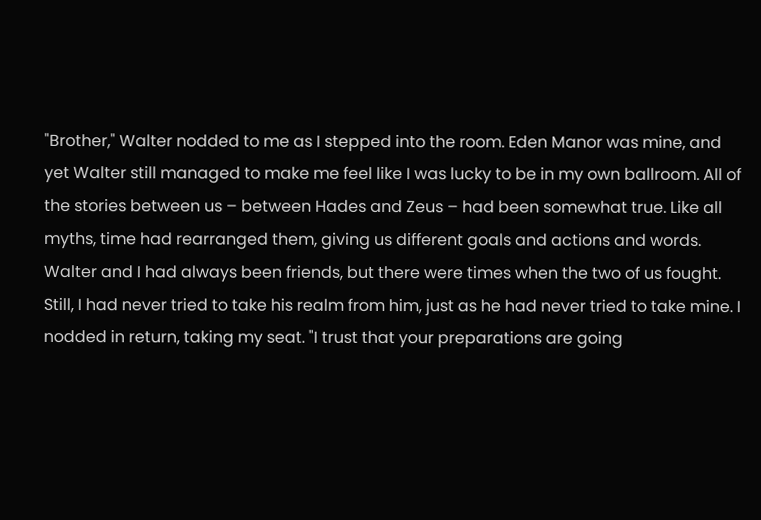"Brother," Walter nodded to me as I stepped into the room. Eden Manor was mine, and yet Walter still managed to make me feel like I was lucky to be in my own ballroom. All of the stories between us – between Hades and Zeus – had been somewhat true. Like all myths, time had rearranged them, giving us different goals and actions and words. Walter and I had always been friends, but there were times when the two of us fought. Still, I had never tried to take his realm from him, just as he had never tried to take mine. I nodded in return, taking my seat. "I trust that your preparations are going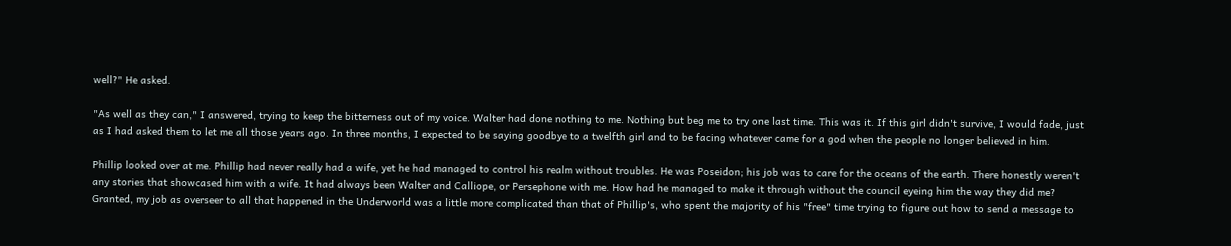well?" He asked.

"As well as they can," I answered, trying to keep the bitterness out of my voice. Walter had done nothing to me. Nothing but beg me to try one last time. This was it. If this girl didn't survive, I would fade, just as I had asked them to let me all those years ago. In three months, I expected to be saying goodbye to a twelfth girl and to be facing whatever came for a god when the people no longer believed in him.

Phillip looked over at me. Phillip had never really had a wife, yet he had managed to control his realm without troubles. He was Poseidon; his job was to care for the oceans of the earth. There honestly weren't any stories that showcased him with a wife. It had always been Walter and Calliope, or Persephone with me. How had he managed to make it through without the council eyeing him the way they did me? Granted, my job as overseer to all that happened in the Underworld was a little more complicated than that of Phillip's, who spent the majority of his "free" time trying to figure out how to send a message to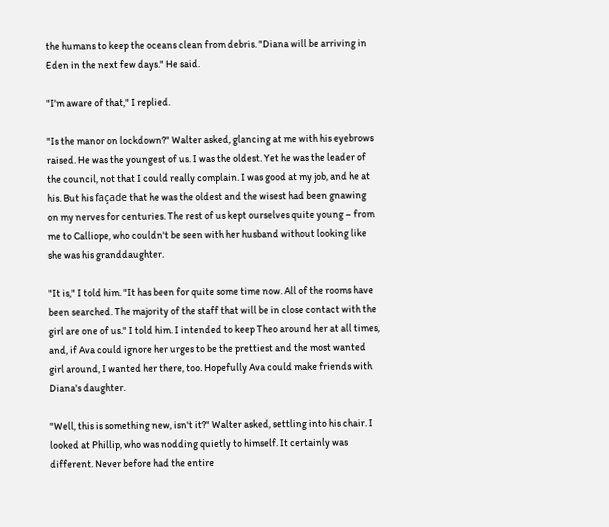the humans to keep the oceans clean from debris. "Diana will be arriving in Eden in the next few days." He said.

"I'm aware of that," I replied.

"Is the manor on lockdown?" Walter asked, glancing at me with his eyebrows raised. He was the youngest of us. I was the oldest. Yet he was the leader of the council, not that I could really complain. I was good at my job, and he at his. But his façade that he was the oldest and the wisest had been gnawing on my nerves for centuries. The rest of us kept ourselves quite young – from me to Calliope, who couldn't be seen with her husband without looking like she was his granddaughter.

"It is," I told him. "It has been for quite some time now. All of the rooms have been searched. The majority of the staff that will be in close contact with the girl are one of us." I told him. I intended to keep Theo around her at all times, and, if Ava could ignore her urges to be the prettiest and the most wanted girl around, I wanted her there, too. Hopefully Ava could make friends with Diana's daughter.

"Well, this is something new, isn't it?" Walter asked, settling into his chair. I looked at Phillip, who was nodding quietly to himself. It certainly was different. Never before had the entire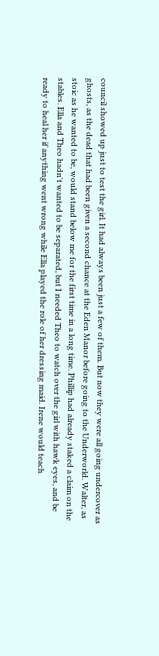council showed up just to test the girl. It had always been just a few of them. But now they were all going undercover as ghosts, as the dead that had been given a second chance at the Eden Manor before going to the Underworld. Walter, as stoic as he wanted to be, would stand below me for the first time in a long time. Phillip had already staked a claim on the stables. Ella and Theo hadn't wanted to be separated, but I needed Theo to watch over the girl with hawk eyes, and be ready to heal her if anything went wrong while Ella played the role of her dressing maid. Irene would teach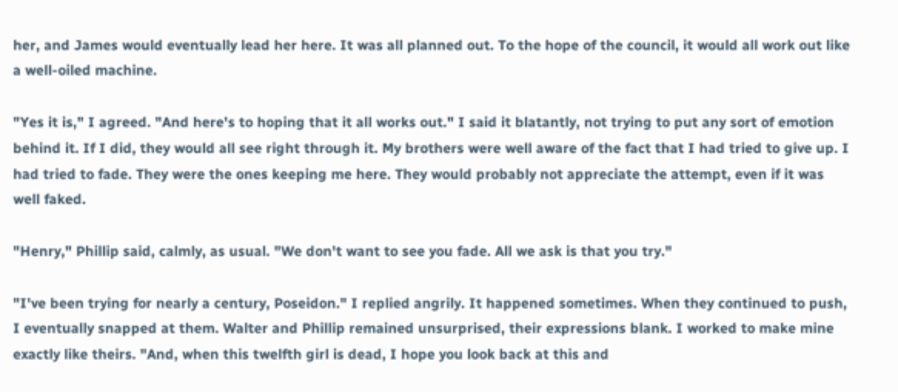her, and James would eventually lead her here. It was all planned out. To the hope of the council, it would all work out like a well-oiled machine.

"Yes it is," I agreed. "And here's to hoping that it all works out." I said it blatantly, not trying to put any sort of emotion behind it. If I did, they would all see right through it. My brothers were well aware of the fact that I had tried to give up. I had tried to fade. They were the ones keeping me here. They would probably not appreciate the attempt, even if it was well faked.

"Henry," Phillip said, calmly, as usual. "We don't want to see you fade. All we ask is that you try."

"I've been trying for nearly a century, Poseidon." I replied angrily. It happened sometimes. When they continued to push, I eventually snapped at them. Walter and Phillip remained unsurprised, their expressions blank. I worked to make mine exactly like theirs. "And, when this twelfth girl is dead, I hope you look back at this and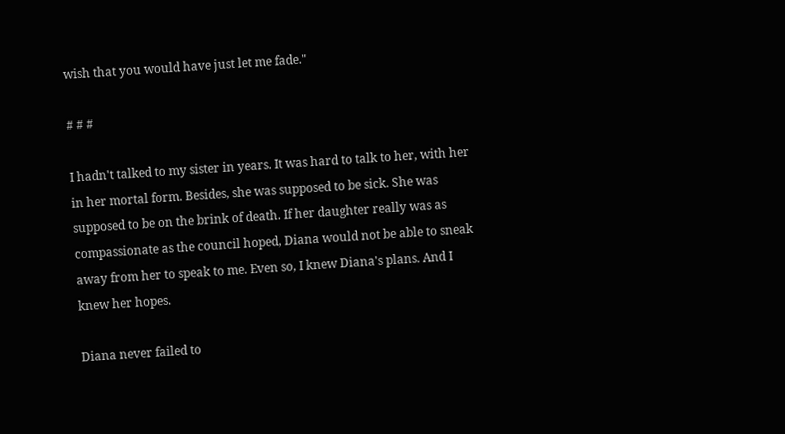wish that you would have just let me fade."

# # #

I hadn't talked to my sister in years. It was hard to talk to her, with her in her mortal form. Besides, she was supposed to be sick. She was supposed to be on the brink of death. If her daughter really was as compassionate as the council hoped, Diana would not be able to sneak away from her to speak to me. Even so, I knew Diana's plans. And I knew her hopes.

Diana never failed to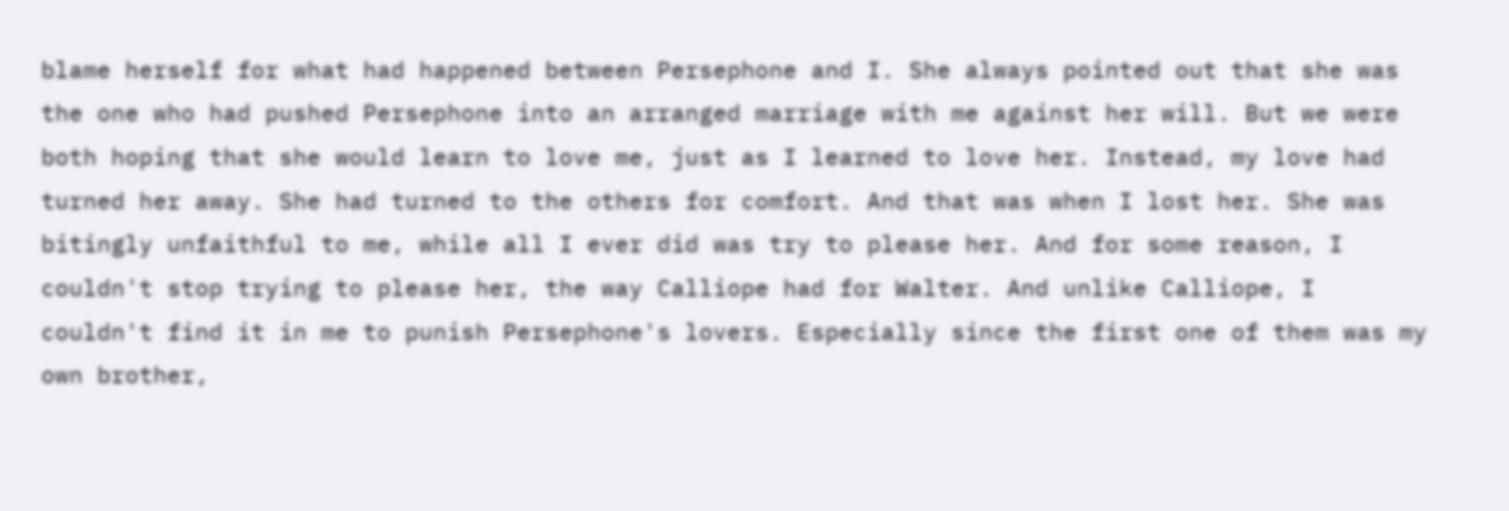blame herself for what had happened between Persephone and I. She always pointed out that she was the one who had pushed Persephone into an arranged marriage with me against her will. But we were both hoping that she would learn to love me, just as I learned to love her. Instead, my love had turned her away. She had turned to the others for comfort. And that was when I lost her. She was bitingly unfaithful to me, while all I ever did was try to please her. And for some reason, I couldn't stop trying to please her, the way Calliope had for Walter. And unlike Calliope, I couldn't find it in me to punish Persephone's lovers. Especially since the first one of them was my own brother,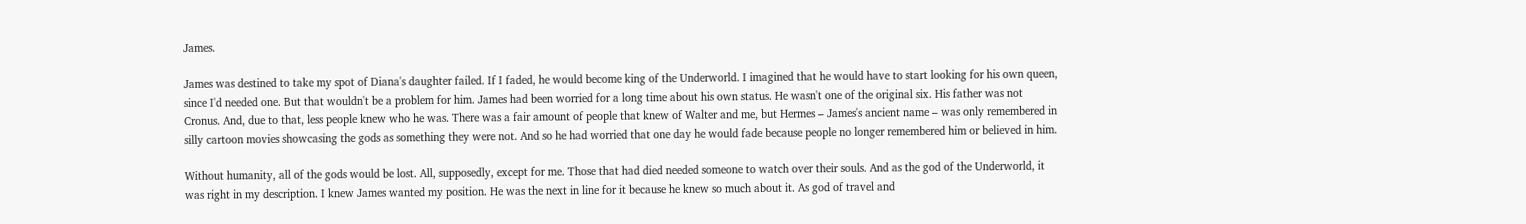James.

James was destined to take my spot of Diana's daughter failed. If I faded, he would become king of the Underworld. I imagined that he would have to start looking for his own queen, since I'd needed one. But that wouldn't be a problem for him. James had been worried for a long time about his own status. He wasn't one of the original six. His father was not Cronus. And, due to that, less people knew who he was. There was a fair amount of people that knew of Walter and me, but Hermes – James's ancient name – was only remembered in silly cartoon movies showcasing the gods as something they were not. And so he had worried that one day he would fade because people no longer remembered him or believed in him.

Without humanity, all of the gods would be lost. All, supposedly, except for me. Those that had died needed someone to watch over their souls. And as the god of the Underworld, it was right in my description. I knew James wanted my position. He was the next in line for it because he knew so much about it. As god of travel and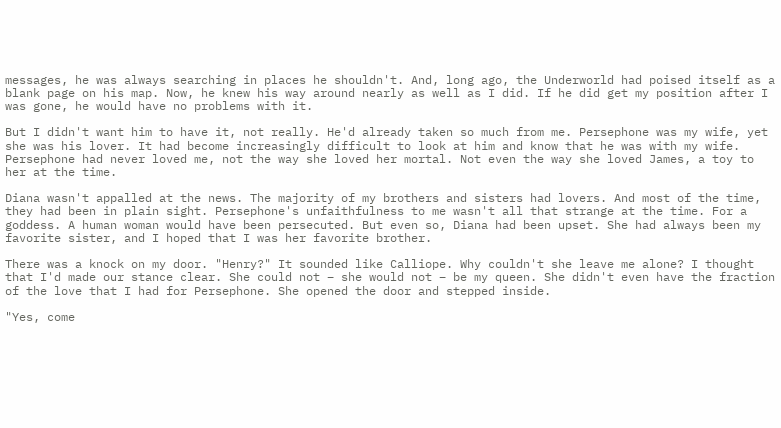messages, he was always searching in places he shouldn't. And, long ago, the Underworld had poised itself as a blank page on his map. Now, he knew his way around nearly as well as I did. If he did get my position after I was gone, he would have no problems with it.

But I didn't want him to have it, not really. He'd already taken so much from me. Persephone was my wife, yet she was his lover. It had become increasingly difficult to look at him and know that he was with my wife. Persephone had never loved me, not the way she loved her mortal. Not even the way she loved James, a toy to her at the time.

Diana wasn't appalled at the news. The majority of my brothers and sisters had lovers. And most of the time, they had been in plain sight. Persephone's unfaithfulness to me wasn't all that strange at the time. For a goddess. A human woman would have been persecuted. But even so, Diana had been upset. She had always been my favorite sister, and I hoped that I was her favorite brother.

There was a knock on my door. "Henry?" It sounded like Calliope. Why couldn't she leave me alone? I thought that I'd made our stance clear. She could not – she would not – be my queen. She didn't even have the fraction of the love that I had for Persephone. She opened the door and stepped inside.

"Yes, come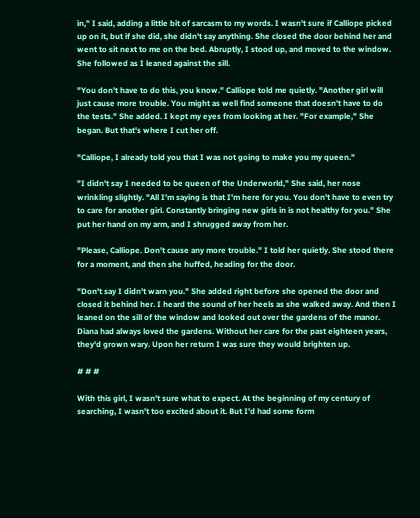in," I said, adding a little bit of sarcasm to my words. I wasn't sure if Calliope picked up on it, but if she did, she didn't say anything. She closed the door behind her and went to sit next to me on the bed. Abruptly, I stood up, and moved to the window. She followed as I leaned against the sill.

"You don't have to do this, you know." Calliope told me quietly. "Another girl will just cause more trouble. You might as well find someone that doesn't have to do the tests." She added. I kept my eyes from looking at her. "For example," She began. But that's where I cut her off.

"Calliope, I already told you that I was not going to make you my queen."

"I didn't say I needed to be queen of the Underworld," She said, her nose wrinkling slightly. "All I'm saying is that I'm here for you. You don't have to even try to care for another girl. Constantly bringing new girls in is not healthy for you." She put her hand on my arm, and I shrugged away from her.

"Please, Calliope. Don't cause any more trouble." I told her quietly. She stood there for a moment, and then she huffed, heading for the door.

"Don't say I didn't warn you." She added right before she opened the door and closed it behind her. I heard the sound of her heels as she walked away. And then I leaned on the sill of the window and looked out over the gardens of the manor. Diana had always loved the gardens. Without her care for the past eighteen years, they'd grown wary. Upon her return I was sure they would brighten up.

# # #

With this girl, I wasn't sure what to expect. At the beginning of my century of searching, I wasn't too excited about it. But I'd had some form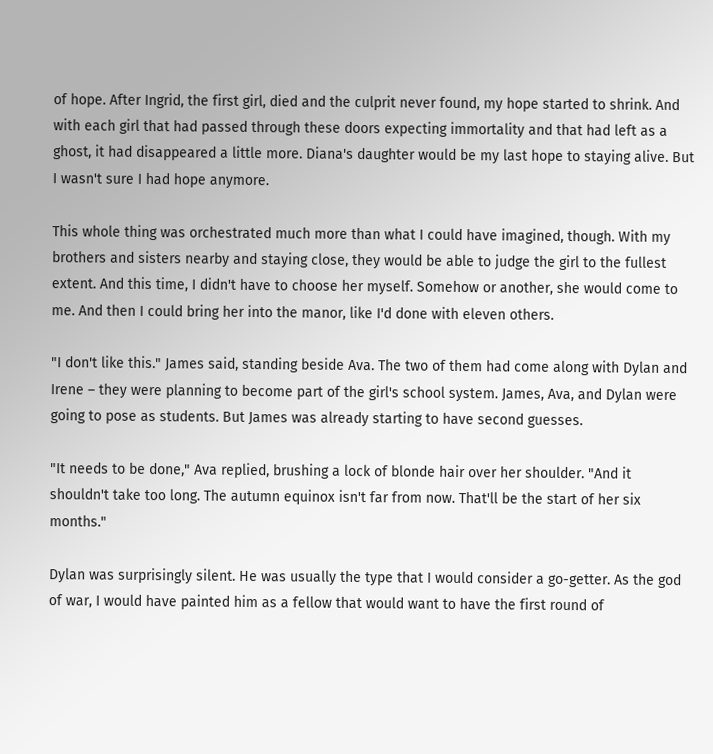of hope. After Ingrid, the first girl, died and the culprit never found, my hope started to shrink. And with each girl that had passed through these doors expecting immortality and that had left as a ghost, it had disappeared a little more. Diana's daughter would be my last hope to staying alive. But I wasn't sure I had hope anymore.

This whole thing was orchestrated much more than what I could have imagined, though. With my brothers and sisters nearby and staying close, they would be able to judge the girl to the fullest extent. And this time, I didn't have to choose her myself. Somehow or another, she would come to me. And then I could bring her into the manor, like I'd done with eleven others.

"I don't like this." James said, standing beside Ava. The two of them had come along with Dylan and Irene – they were planning to become part of the girl's school system. James, Ava, and Dylan were going to pose as students. But James was already starting to have second guesses.

"It needs to be done," Ava replied, brushing a lock of blonde hair over her shoulder. "And it shouldn't take too long. The autumn equinox isn't far from now. That'll be the start of her six months."

Dylan was surprisingly silent. He was usually the type that I would consider a go-getter. As the god of war, I would have painted him as a fellow that would want to have the first round of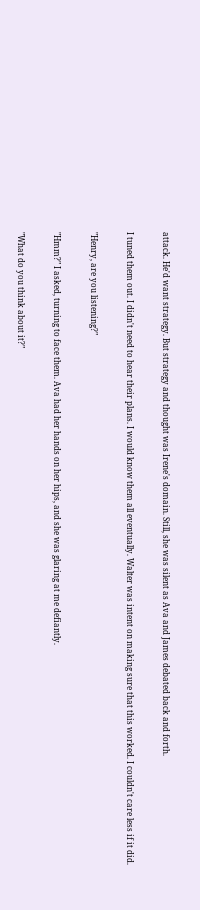attack. He'd want strategy. But strategy and thought was Irene's domain. Still, she was silent as Ava and James debated back and forth.

I tuned them out. I didn't need to hear their plans. I would know them all eventually. Walter was intent on making sure that this worked. I couldn't care less if it did.

"Henry, are you listening?"

"Hmm?" I asked, turning to face them. Ava had her hands on her hips, and she was glaring at me defiantly.

"What do you think about it?"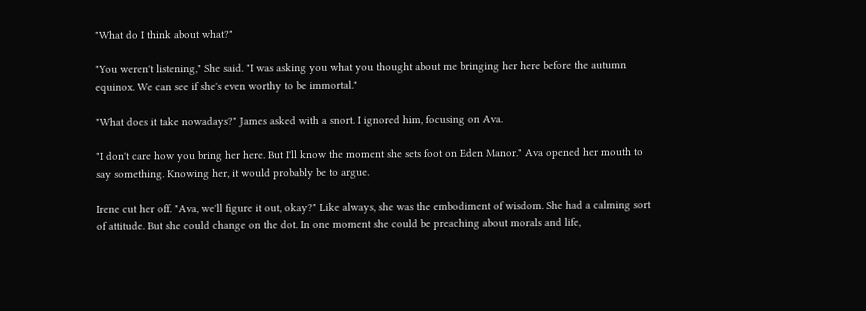"What do I think about what?"

"You weren't listening," She said. "I was asking you what you thought about me bringing her here before the autumn equinox. We can see if she's even worthy to be immortal."

"What does it take nowadays?" James asked with a snort. I ignored him, focusing on Ava.

"I don't care how you bring her here. But I'll know the moment she sets foot on Eden Manor." Ava opened her mouth to say something. Knowing her, it would probably be to argue.

Irene cut her off. "Ava, we'll figure it out, okay?" Like always, she was the embodiment of wisdom. She had a calming sort of attitude. But she could change on the dot. In one moment she could be preaching about morals and life,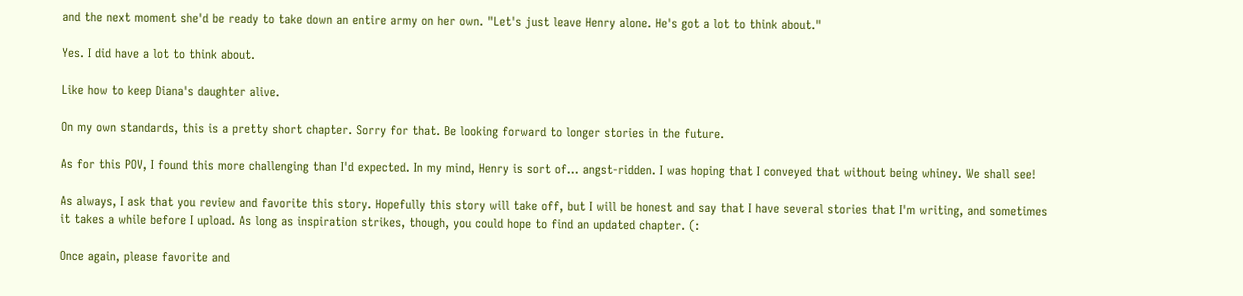and the next moment she'd be ready to take down an entire army on her own. "Let's just leave Henry alone. He's got a lot to think about."

Yes. I did have a lot to think about.

Like how to keep Diana's daughter alive.

On my own standards, this is a pretty short chapter. Sorry for that. Be looking forward to longer stories in the future.

As for this POV, I found this more challenging than I'd expected. In my mind, Henry is sort of… angst-ridden. I was hoping that I conveyed that without being whiney. We shall see!

As always, I ask that you review and favorite this story. Hopefully this story will take off, but I will be honest and say that I have several stories that I'm writing, and sometimes it takes a while before I upload. As long as inspiration strikes, though, you could hope to find an updated chapter. (:

Once again, please favorite and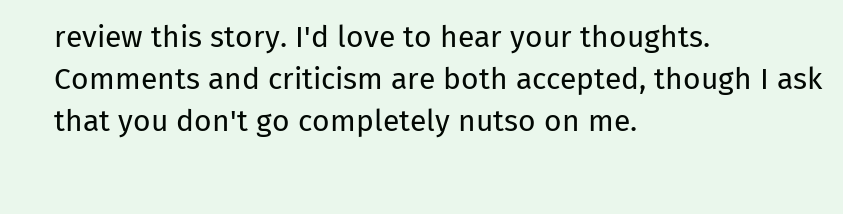review this story. I'd love to hear your thoughts. Comments and criticism are both accepted, though I ask that you don't go completely nutso on me.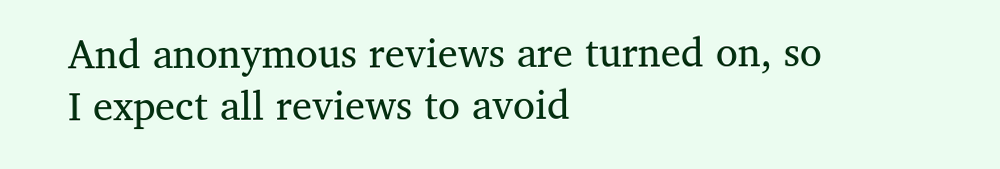And anonymous reviews are turned on, so I expect all reviews to avoid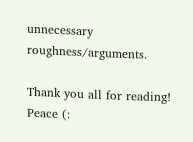unnecessary roughness/arguments.

Thank you all for reading! Peace (: